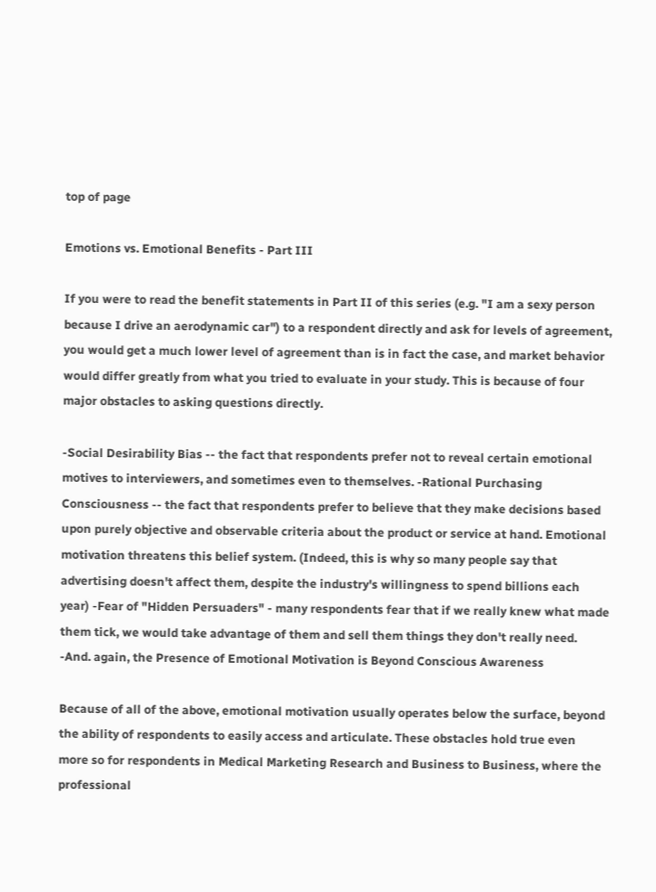top of page

Emotions vs. Emotional Benefits - Part III

If you were to read the benefit statements in Part II of this series (e.g. "I am a sexy person because I drive an aerodynamic car") to a respondent directly and ask for levels of agreement, you would get a much lower level of agreement than is in fact the case, and market behavior would differ greatly from what you tried to evaluate in your study. This is because of four major obstacles to asking questions directly.

-Social Desirability Bias -- the fact that respondents prefer not to reveal certain emotional motives to interviewers, and sometimes even to themselves. -Rational Purchasing Consciousness -- the fact that respondents prefer to believe that they make decisions based upon purely objective and observable criteria about the product or service at hand. Emotional motivation threatens this belief system. (Indeed, this is why so many people say that advertising doesn't affect them, despite the industry's willingness to spend billions each year) -Fear of "Hidden Persuaders" - many respondents fear that if we really knew what made them tick, we would take advantage of them and sell them things they don't really need. -And. again, the Presence of Emotional Motivation is Beyond Conscious Awareness

Because of all of the above, emotional motivation usually operates below the surface, beyond the ability of respondents to easily access and articulate. These obstacles hold true even more so for respondents in Medical Marketing Research and Business to Business, where the professional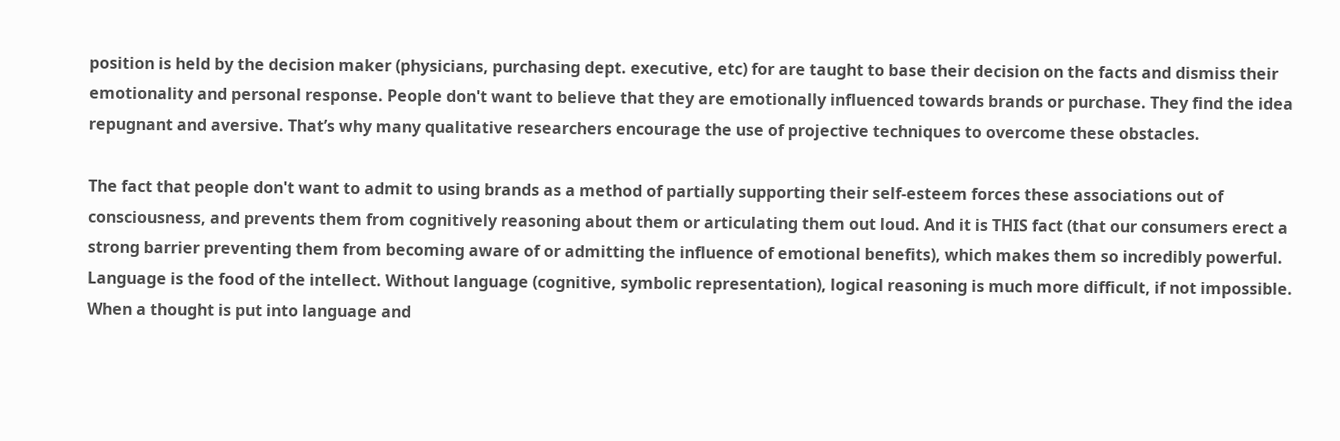position is held by the decision maker (physicians, purchasing dept. executive, etc) for are taught to base their decision on the facts and dismiss their emotionality and personal response. People don't want to believe that they are emotionally influenced towards brands or purchase. They find the idea repugnant and aversive. That’s why many qualitative researchers encourage the use of projective techniques to overcome these obstacles.

The fact that people don't want to admit to using brands as a method of partially supporting their self-esteem forces these associations out of consciousness, and prevents them from cognitively reasoning about them or articulating them out loud. And it is THIS fact (that our consumers erect a strong barrier preventing them from becoming aware of or admitting the influence of emotional benefits), which makes them so incredibly powerful. Language is the food of the intellect. Without language (cognitive, symbolic representation), logical reasoning is much more difficult, if not impossible. When a thought is put into language and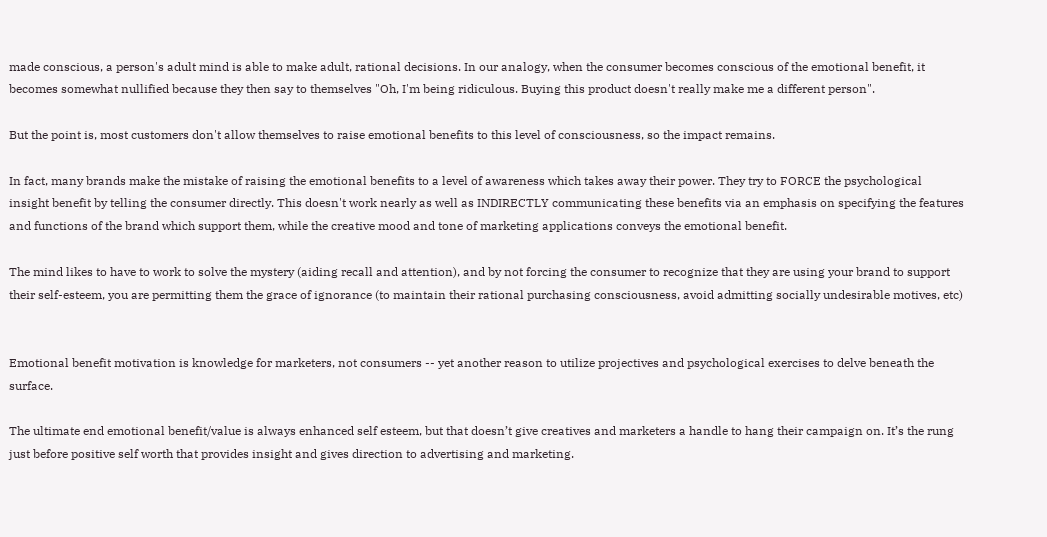made conscious, a person's adult mind is able to make adult, rational decisions. In our analogy, when the consumer becomes conscious of the emotional benefit, it becomes somewhat nullified because they then say to themselves "Oh, I'm being ridiculous. Buying this product doesn't really make me a different person".

But the point is, most customers don't allow themselves to raise emotional benefits to this level of consciousness, so the impact remains.

In fact, many brands make the mistake of raising the emotional benefits to a level of awareness which takes away their power. They try to FORCE the psychological insight benefit by telling the consumer directly. This doesn't work nearly as well as INDIRECTLY communicating these benefits via an emphasis on specifying the features and functions of the brand which support them, while the creative mood and tone of marketing applications conveys the emotional benefit.

The mind likes to have to work to solve the mystery (aiding recall and attention), and by not forcing the consumer to recognize that they are using your brand to support their self-esteem, you are permitting them the grace of ignorance (to maintain their rational purchasing consciousness, avoid admitting socially undesirable motives, etc)


Emotional benefit motivation is knowledge for marketers, not consumers -- yet another reason to utilize projectives and psychological exercises to delve beneath the surface.

The ultimate end emotional benefit/value is always enhanced self esteem, but that doesn’t give creatives and marketers a handle to hang their campaign on. It’s the rung just before positive self worth that provides insight and gives direction to advertising and marketing.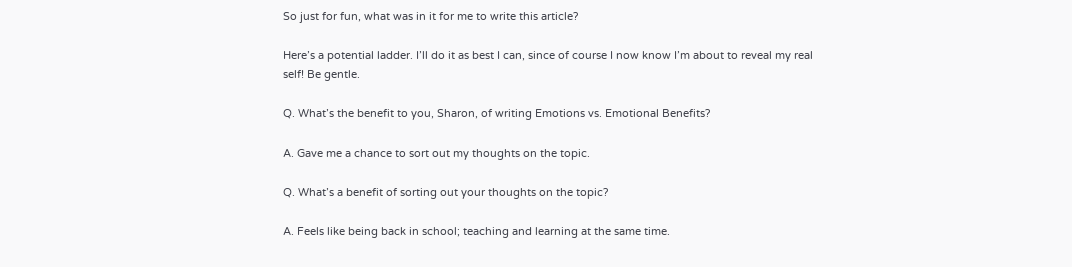So just for fun, what was in it for me to write this article?

Here’s a potential ladder. I’ll do it as best I can, since of course I now know I’m about to reveal my real self! Be gentle.

Q. What’s the benefit to you, Sharon, of writing Emotions vs. Emotional Benefits?

A. Gave me a chance to sort out my thoughts on the topic.

Q. What’s a benefit of sorting out your thoughts on the topic?

A. Feels like being back in school; teaching and learning at the same time.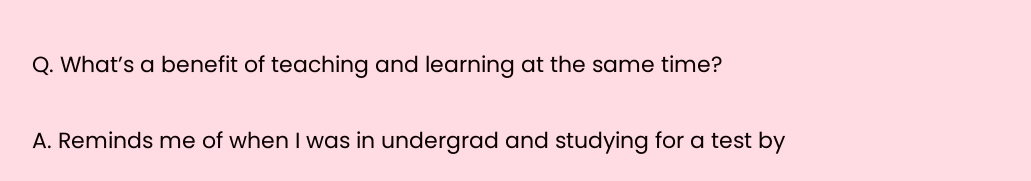Q. What’s a benefit of teaching and learning at the same time?

A. Reminds me of when I was in undergrad and studying for a test by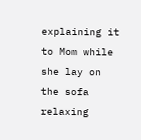explaining it to Mom while she lay on the sofa relaxing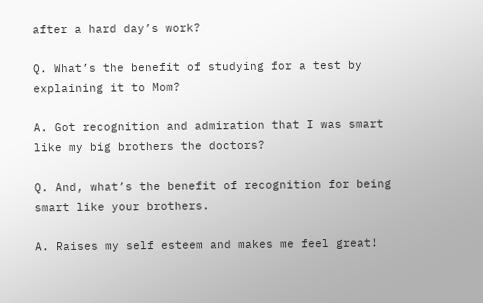after a hard day’s work?

Q. What’s the benefit of studying for a test by explaining it to Mom?

A. Got recognition and admiration that I was smart like my big brothers the doctors?

Q. And, what’s the benefit of recognition for being smart like your brothers.

A. Raises my self esteem and makes me feel great!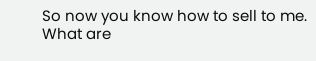So now you know how to sell to me. What are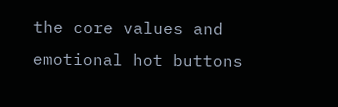the core values and emotional hot buttons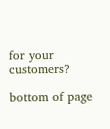for your customers?

bottom of page